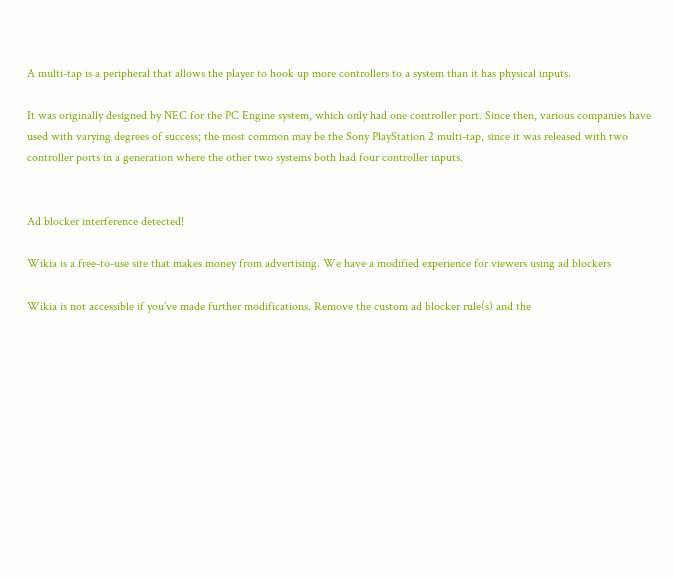A multi-tap is a peripheral that allows the player to hook up more controllers to a system than it has physical inputs.

It was originally designed by NEC for the PC Engine system, which only had one controller port. Since then, various companies have used with varying degrees of success; the most common may be the Sony PlayStation 2 multi-tap, since it was released with two controller ports in a generation where the other two systems both had four controller inputs.


Ad blocker interference detected!

Wikia is a free-to-use site that makes money from advertising. We have a modified experience for viewers using ad blockers

Wikia is not accessible if you’ve made further modifications. Remove the custom ad blocker rule(s) and the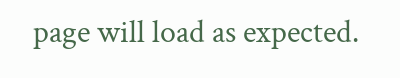page will load as expected.